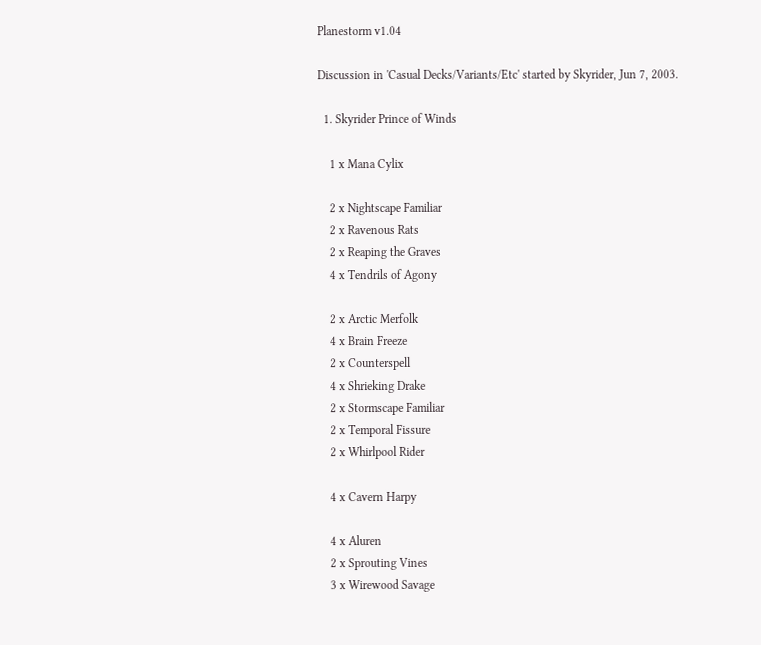Planestorm v1.04

Discussion in 'Casual Decks/Variants/Etc' started by Skyrider, Jun 7, 2003.

  1. Skyrider Prince of Winds

    1 x Mana Cylix

    2 x Nightscape Familiar
    2 x Ravenous Rats
    2 x Reaping the Graves
    4 x Tendrils of Agony

    2 x Arctic Merfolk
    4 x Brain Freeze
    2 x Counterspell
    4 x Shrieking Drake
    2 x Stormscape Familiar
    2 x Temporal Fissure
    2 x Whirlpool Rider

    4 x Cavern Harpy

    4 x Aluren
    2 x Sprouting Vines
    3 x Wirewood Savage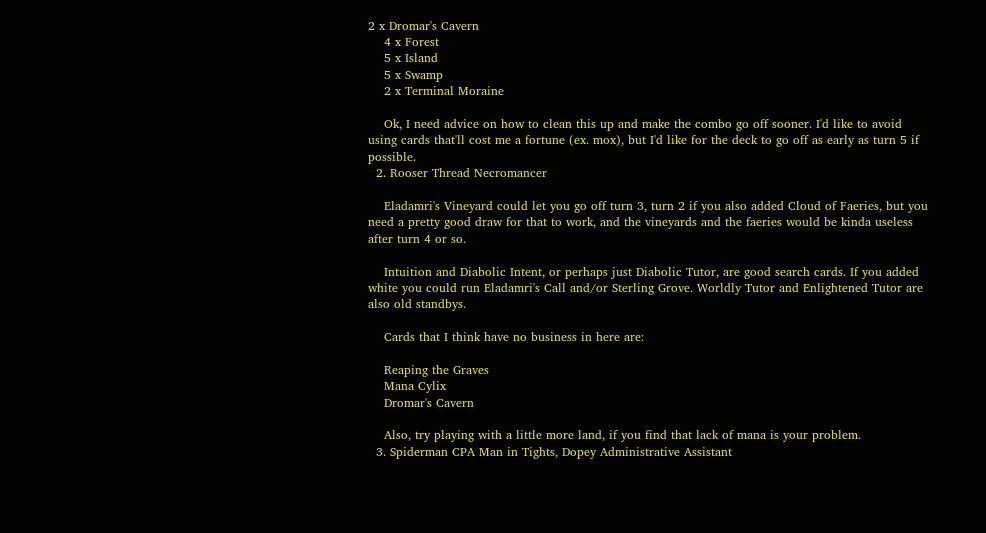2 x Dromar's Cavern
    4 x Forest
    5 x Island
    5 x Swamp
    2 x Terminal Moraine

    Ok, I need advice on how to clean this up and make the combo go off sooner. I'd like to avoid using cards that'll cost me a fortune (ex. mox), but I'd like for the deck to go off as early as turn 5 if possible.
  2. Rooser Thread Necromancer

    Eladamri's Vineyard could let you go off turn 3, turn 2 if you also added Cloud of Faeries, but you need a pretty good draw for that to work, and the vineyards and the faeries would be kinda useless after turn 4 or so.

    Intuition and Diabolic Intent, or perhaps just Diabolic Tutor, are good search cards. If you added white you could run Eladamri's Call and/or Sterling Grove. Worldly Tutor and Enlightened Tutor are also old standbys.

    Cards that I think have no business in here are:

    Reaping the Graves
    Mana Cylix
    Dromar's Cavern

    Also, try playing with a little more land, if you find that lack of mana is your problem.
  3. Spiderman CPA Man in Tights, Dopey Administrative Assistant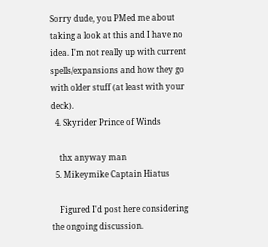Sorry dude, you PMed me about taking a look at this and I have no idea. I'm not really up with current spells/expansions and how they go with older stuff (at least with your deck).
  4. Skyrider Prince of Winds

    thx anyway man
  5. Mikeymike Captain Hiatus

    Figured I'd post here considering the ongoing discussion.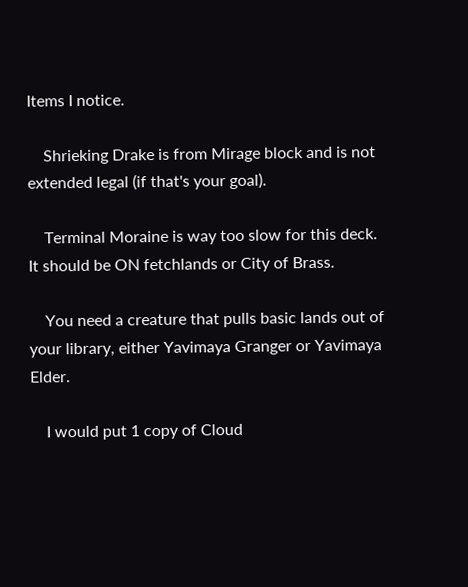Items I notice.

    Shrieking Drake is from Mirage block and is not extended legal (if that's your goal).

    Terminal Moraine is way too slow for this deck. It should be ON fetchlands or City of Brass.

    You need a creature that pulls basic lands out of your library, either Yavimaya Granger or Yavimaya Elder.

    I would put 1 copy of Cloud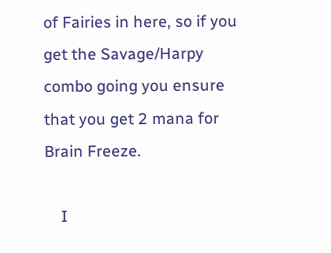of Fairies in here, so if you get the Savage/Harpy combo going you ensure that you get 2 mana for Brain Freeze.

    I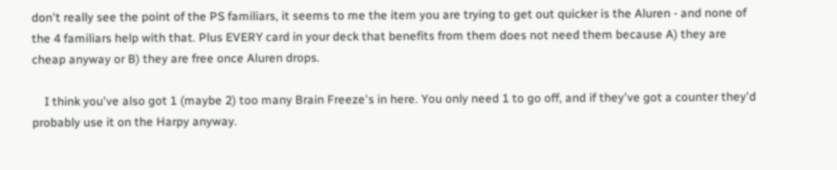don't really see the point of the PS familiars, it seems to me the item you are trying to get out quicker is the Aluren - and none of the 4 familiars help with that. Plus EVERY card in your deck that benefits from them does not need them because A) they are cheap anyway or B) they are free once Aluren drops.

    I think you've also got 1 (maybe 2) too many Brain Freeze's in here. You only need 1 to go off, and if they've got a counter they'd probably use it on the Harpy anyway.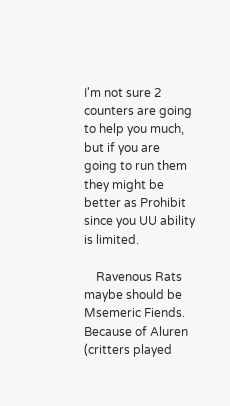I'm not sure 2 counters are going to help you much, but if you are going to run them they might be better as Prohibit since you UU ability is limited.

    Ravenous Rats maybe should be Msemeric Fiends. Because of Aluren (critters played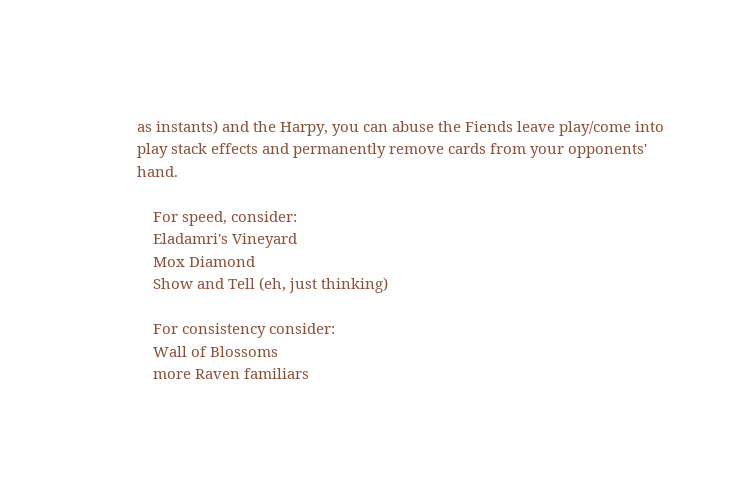as instants) and the Harpy, you can abuse the Fiends leave play/come into play stack effects and permanently remove cards from your opponents' hand.

    For speed, consider:
    Eladamri's Vineyard
    Mox Diamond
    Show and Tell (eh, just thinking)

    For consistency consider:
    Wall of Blossoms
    more Raven familiars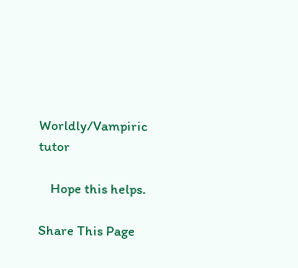Worldly/Vampiric tutor

    Hope this helps.

Share This Page